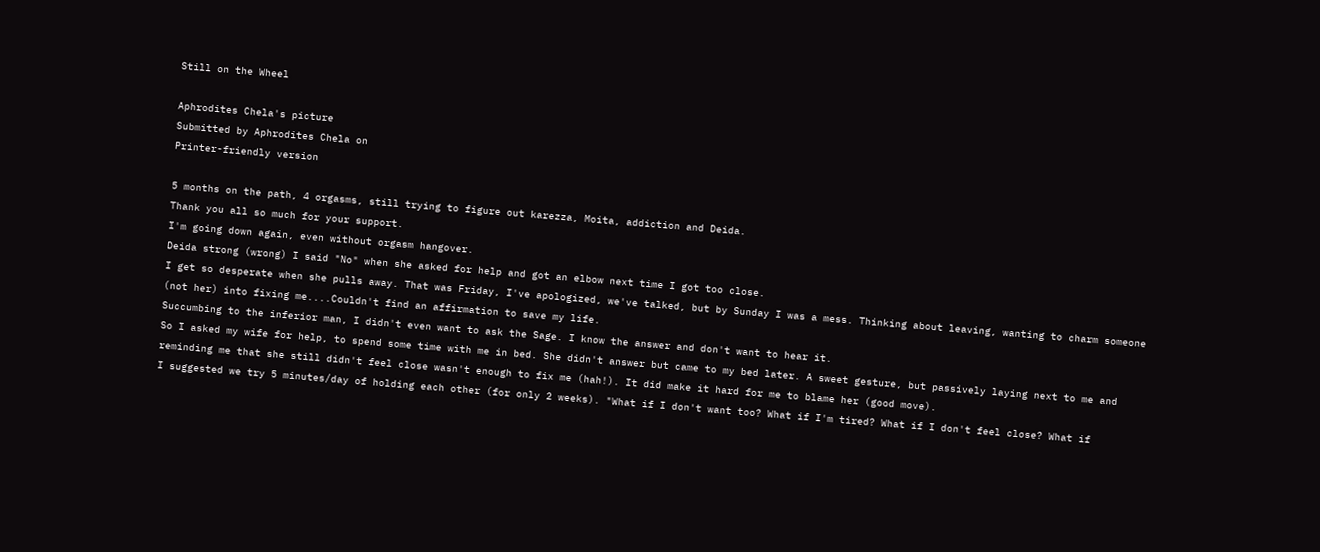Still on the Wheel

Aphrodites Chela's picture
Submitted by Aphrodites Chela on
Printer-friendly version

5 months on the path, 4 orgasms, still trying to figure out karezza, Moita, addiction and Deida.
Thank you all so much for your support.
I'm going down again, even without orgasm hangover.
Deida strong (wrong) I said "No" when she asked for help and got an elbow next time I got too close.
I get so desperate when she pulls away. That was Friday, I've apologized, we've talked, but by Sunday I was a mess. Thinking about leaving, wanting to charm someone (not her) into fixing me....Couldn't find an affirmation to save my life.
Succumbing to the inferior man, I didn't even want to ask the Sage. I know the answer and don't want to hear it.
So I asked my wife for help, to spend some time with me in bed. She didn't answer but came to my bed later. A sweet gesture, but passively laying next to me and reminding me that she still didn't feel close wasn't enough to fix me (hah!). It did make it hard for me to blame her (good move).
I suggested we try 5 minutes/day of holding each other (for only 2 weeks). "What if I don't want too? What if I'm tired? What if I don't feel close? What if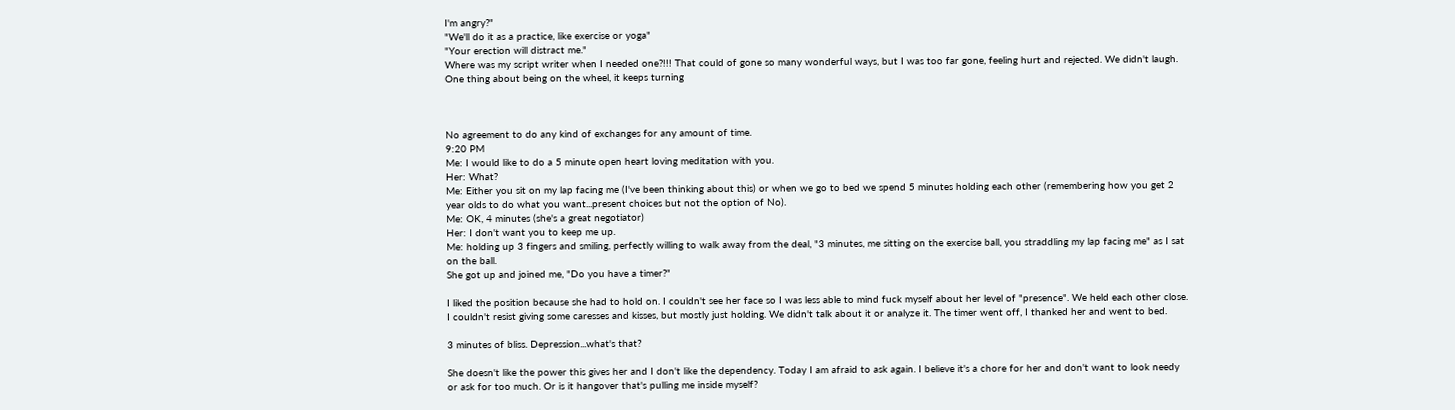I'm angry?"
"We'll do it as a practice, like exercise or yoga"
"Your erection will distract me."
Where was my script writer when I needed one?!!! That could of gone so many wonderful ways, but I was too far gone, feeling hurt and rejected. We didn't laugh.
One thing about being on the wheel, it keeps turning



No agreement to do any kind of exchanges for any amount of time.
9:20 PM
Me: I would like to do a 5 minute open heart loving meditation with you.
Her: What?
Me: Either you sit on my lap facing me (I've been thinking about this) or when we go to bed we spend 5 minutes holding each other (remembering how you get 2 year olds to do what you want...present choices but not the option of No).
Me: OK, 4 minutes (she's a great negotiator)
Her: I don't want you to keep me up.
Me: holding up 3 fingers and smiling, perfectly willing to walk away from the deal, "3 minutes, me sitting on the exercise ball, you straddling my lap facing me" as I sat on the ball.
She got up and joined me, "Do you have a timer?"

I liked the position because she had to hold on. I couldn't see her face so I was less able to mind fuck myself about her level of "presence". We held each other close. I couldn't resist giving some caresses and kisses, but mostly just holding. We didn't talk about it or analyze it. The timer went off, I thanked her and went to bed.

3 minutes of bliss. Depression...what's that?

She doesn't like the power this gives her and I don't like the dependency. Today I am afraid to ask again. I believe it's a chore for her and don't want to look needy or ask for too much. Or is it hangover that's pulling me inside myself?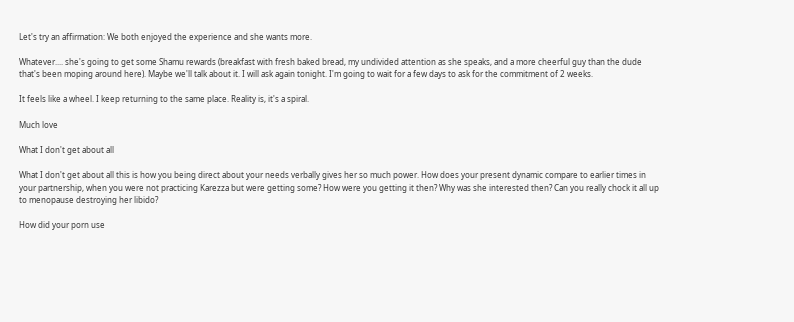Let's try an affirmation: We both enjoyed the experience and she wants more.

Whatever.... she's going to get some Shamu rewards (breakfast with fresh baked bread, my undivided attention as she speaks, and a more cheerful guy than the dude that's been moping around here). Maybe we'll talk about it. I will ask again tonight. I'm going to wait for a few days to ask for the commitment of 2 weeks.

It feels like a wheel. I keep returning to the same place. Reality is, it's a spiral.

Much love

What I don't get about all

What I don't get about all this is how you being direct about your needs verbally gives her so much power. How does your present dynamic compare to earlier times in your partnership, when you were not practicing Karezza but were getting some? How were you getting it then? Why was she interested then? Can you really chock it all up to menopause destroying her libido?

How did your porn use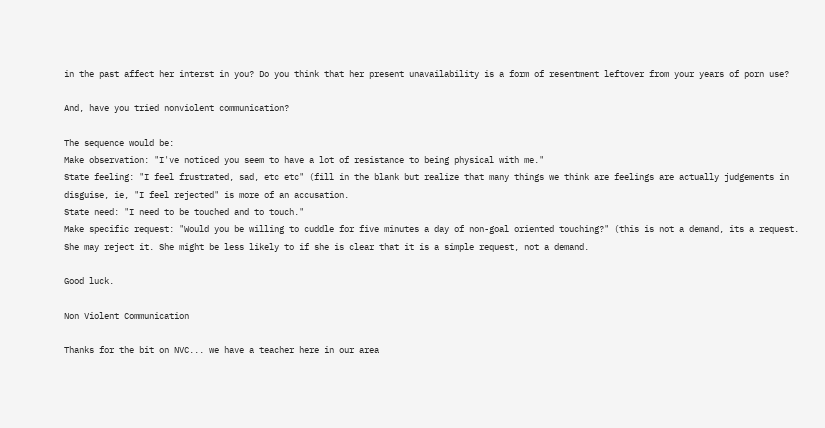in the past affect her interst in you? Do you think that her present unavailability is a form of resentment leftover from your years of porn use?

And, have you tried nonviolent communication?

The sequence would be:
Make observation: "I've noticed you seem to have a lot of resistance to being physical with me."
State feeling: "I feel frustrated, sad, etc etc" (fill in the blank but realize that many things we think are feelings are actually judgements in disguise, ie, "I feel rejected" is more of an accusation.
State need: "I need to be touched and to touch."
Make specific request: "Would you be willing to cuddle for five minutes a day of non-goal oriented touching?" (this is not a demand, its a request. She may reject it. She might be less likely to if she is clear that it is a simple request, not a demand.

Good luck.

Non Violent Communication

Thanks for the bit on NVC... we have a teacher here in our area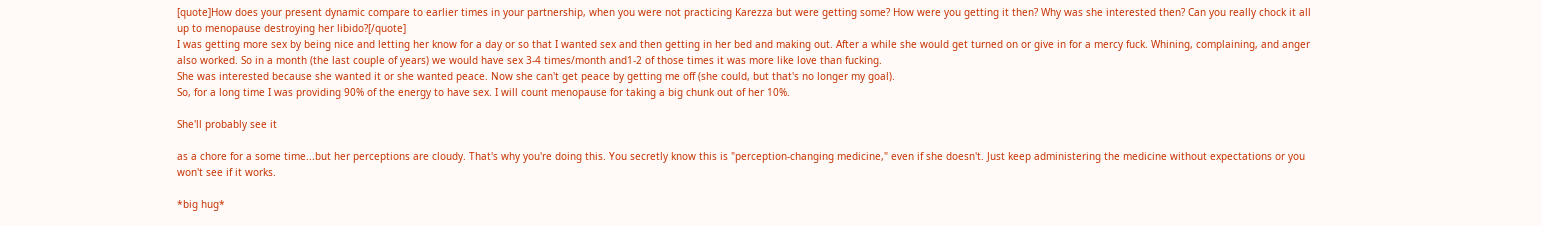[quote]How does your present dynamic compare to earlier times in your partnership, when you were not practicing Karezza but were getting some? How were you getting it then? Why was she interested then? Can you really chock it all up to menopause destroying her libido?[/quote]
I was getting more sex by being nice and letting her know for a day or so that I wanted sex and then getting in her bed and making out. After a while she would get turned on or give in for a mercy fuck. Whining, complaining, and anger also worked. So in a month (the last couple of years) we would have sex 3-4 times/month and1-2 of those times it was more like love than fucking.
She was interested because she wanted it or she wanted peace. Now she can't get peace by getting me off (she could, but that's no longer my goal).
So, for a long time I was providing 90% of the energy to have sex. I will count menopause for taking a big chunk out of her 10%.

She'll probably see it

as a chore for a some time...but her perceptions are cloudy. That's why you're doing this. You secretly know this is "perception-changing medicine," even if she doesn't. Just keep administering the medicine without expectations or you won't see if it works.

*big hug*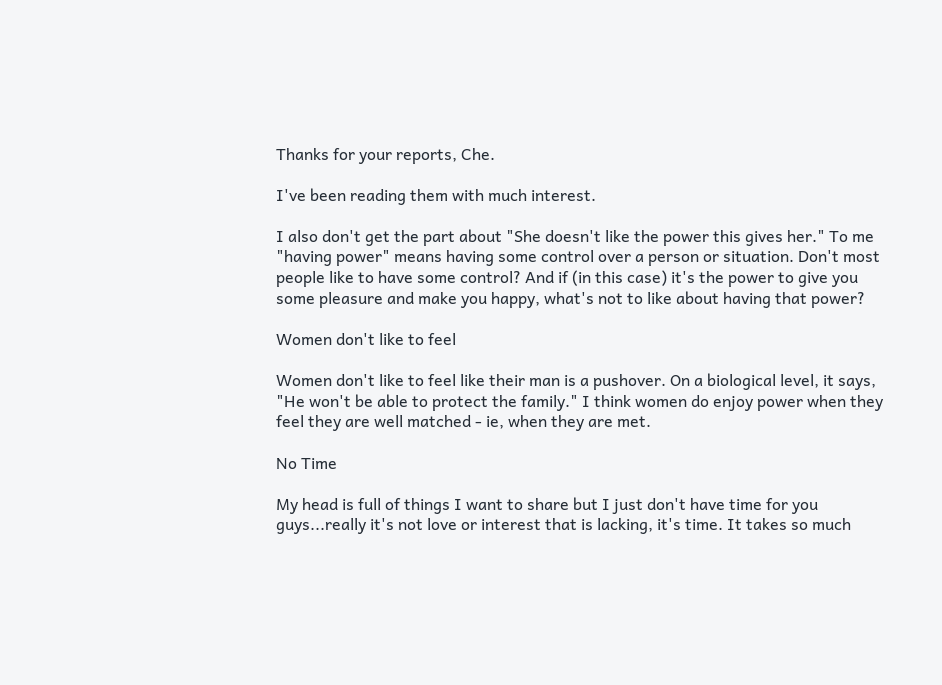Thanks for your reports, Che.

I've been reading them with much interest.

I also don't get the part about "She doesn't like the power this gives her." To me "having power" means having some control over a person or situation. Don't most people like to have some control? And if (in this case) it's the power to give you some pleasure and make you happy, what's not to like about having that power?

Women don't like to feel

Women don't like to feel like their man is a pushover. On a biological level, it says, "He won't be able to protect the family." I think women do enjoy power when they feel they are well matched - ie, when they are met.

No Time

My head is full of things I want to share but I just don't have time for you guys...really it's not love or interest that is lacking, it's time. It takes so much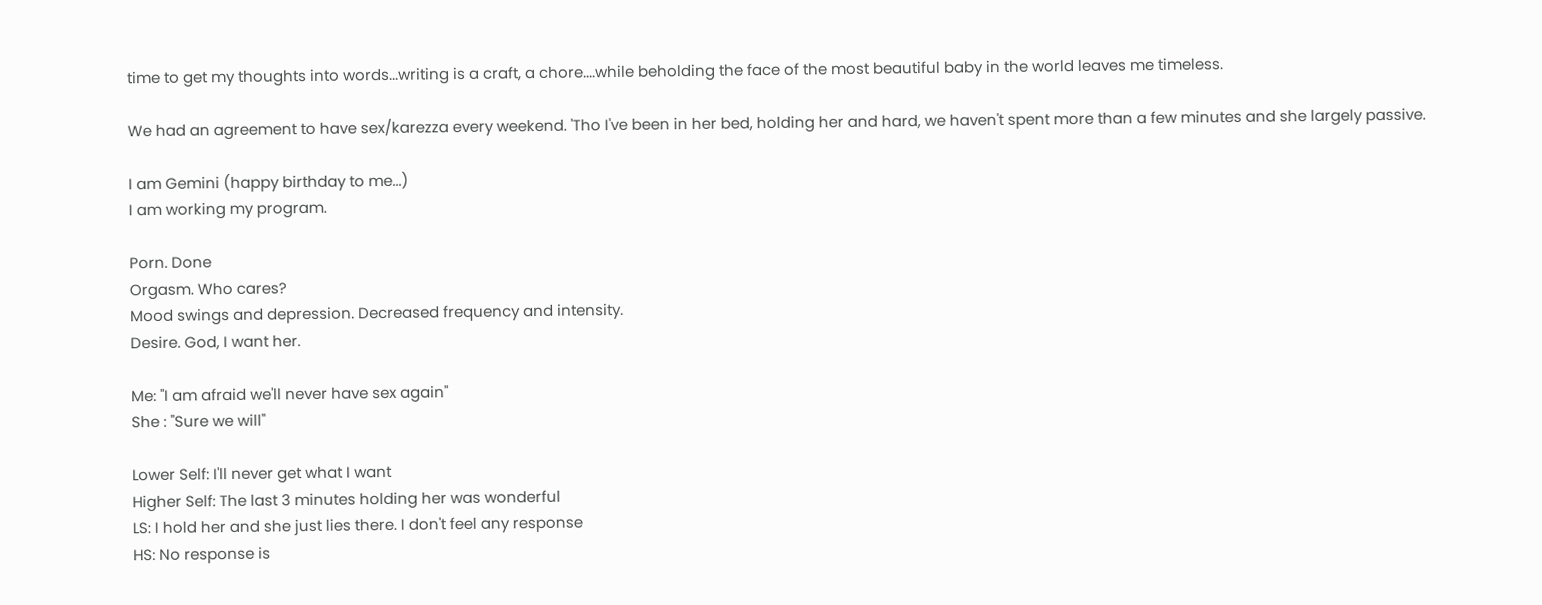time to get my thoughts into words...writing is a craft, a chore....while beholding the face of the most beautiful baby in the world leaves me timeless.

We had an agreement to have sex/karezza every weekend. 'Tho I've been in her bed, holding her and hard, we haven't spent more than a few minutes and she largely passive.

I am Gemini (happy birthday to me...)
I am working my program.

Porn. Done
Orgasm. Who cares?
Mood swings and depression. Decreased frequency and intensity.
Desire. God, I want her.

Me: "I am afraid we'll never have sex again"
She : "Sure we will"

Lower Self: I'll never get what I want
Higher Self: The last 3 minutes holding her was wonderful
LS: I hold her and she just lies there. I don't feel any response
HS: No response is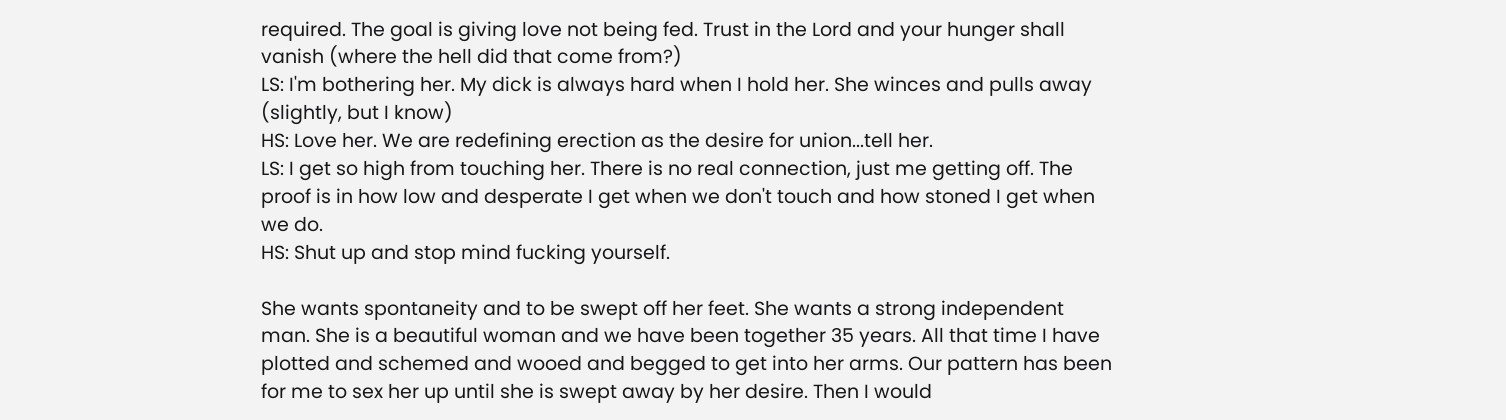required. The goal is giving love not being fed. Trust in the Lord and your hunger shall vanish (where the hell did that come from?)
LS: I'm bothering her. My dick is always hard when I hold her. She winces and pulls away (slightly, but I know)
HS: Love her. We are redefining erection as the desire for union...tell her.
LS: I get so high from touching her. There is no real connection, just me getting off. The proof is in how low and desperate I get when we don't touch and how stoned I get when we do.
HS: Shut up and stop mind fucking yourself.

She wants spontaneity and to be swept off her feet. She wants a strong independent man. She is a beautiful woman and we have been together 35 years. All that time I have plotted and schemed and wooed and begged to get into her arms. Our pattern has been for me to sex her up until she is swept away by her desire. Then I would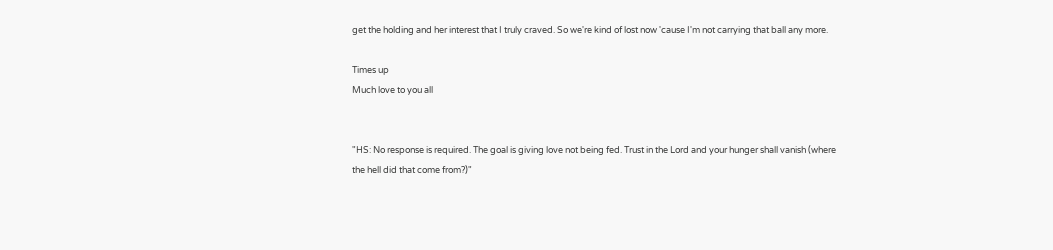get the holding and her interest that I truly craved. So we're kind of lost now 'cause I'm not carrying that ball any more.

Times up
Much love to you all


"HS: No response is required. The goal is giving love not being fed. Trust in the Lord and your hunger shall vanish (where the hell did that come from?)"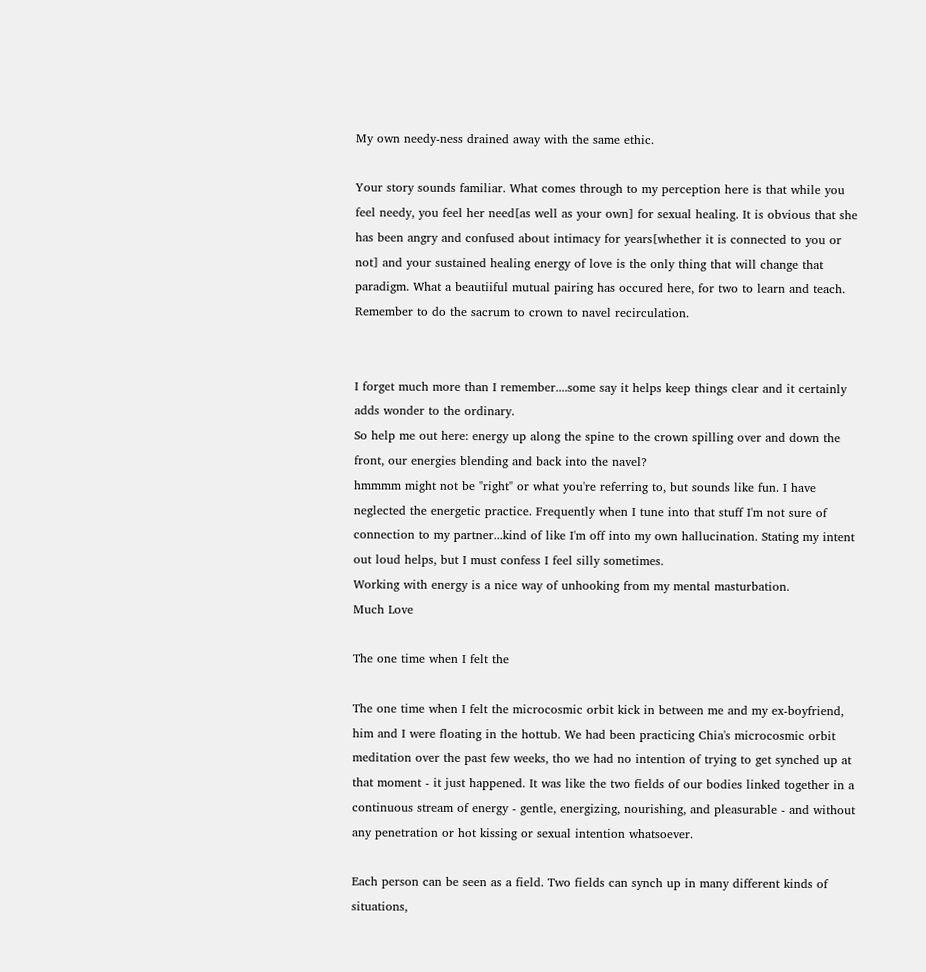My own needy-ness drained away with the same ethic.

Your story sounds familiar. What comes through to my perception here is that while you feel needy, you feel her need[as well as your own] for sexual healing. It is obvious that she has been angry and confused about intimacy for years[whether it is connected to you or not] and your sustained healing energy of love is the only thing that will change that paradigm. What a beautiiful mutual pairing has occured here, for two to learn and teach.
Remember to do the sacrum to crown to navel recirculation.


I forget much more than I remember....some say it helps keep things clear and it certainly adds wonder to the ordinary.
So help me out here: energy up along the spine to the crown spilling over and down the front, our energies blending and back into the navel?
hmmmm might not be "right" or what you're referring to, but sounds like fun. I have neglected the energetic practice. Frequently when I tune into that stuff I'm not sure of connection to my partner...kind of like I'm off into my own hallucination. Stating my intent out loud helps, but I must confess I feel silly sometimes.
Working with energy is a nice way of unhooking from my mental masturbation.
Much Love

The one time when I felt the

The one time when I felt the microcosmic orbit kick in between me and my ex-boyfriend, him and I were floating in the hottub. We had been practicing Chia's microcosmic orbit meditation over the past few weeks, tho we had no intention of trying to get synched up at that moment - it just happened. It was like the two fields of our bodies linked together in a continuous stream of energy - gentle, energizing, nourishing, and pleasurable - and without any penetration or hot kissing or sexual intention whatsoever.

Each person can be seen as a field. Two fields can synch up in many different kinds of situations,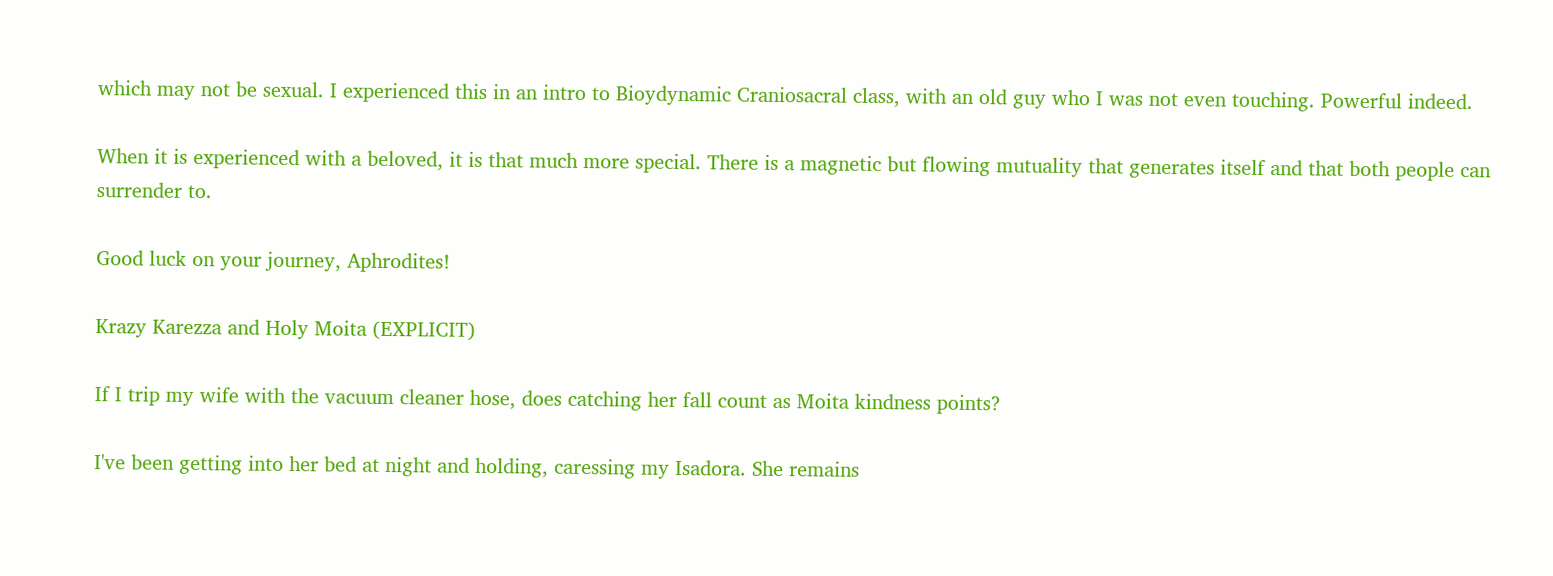which may not be sexual. I experienced this in an intro to Bioydynamic Craniosacral class, with an old guy who I was not even touching. Powerful indeed.

When it is experienced with a beloved, it is that much more special. There is a magnetic but flowing mutuality that generates itself and that both people can surrender to.

Good luck on your journey, Aphrodites!

Krazy Karezza and Holy Moita (EXPLICIT)

If I trip my wife with the vacuum cleaner hose, does catching her fall count as Moita kindness points?

I've been getting into her bed at night and holding, caressing my Isadora. She remains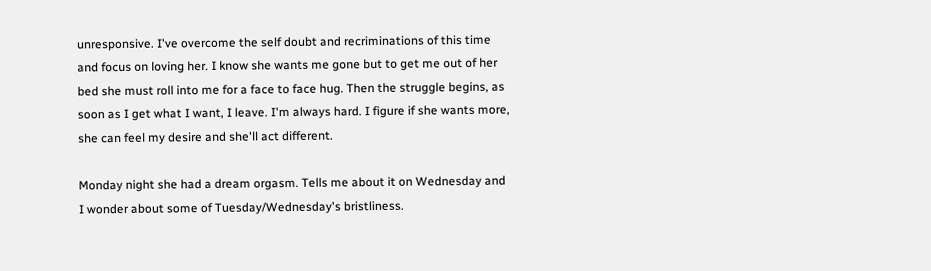unresponsive. I've overcome the self doubt and recriminations of this time and focus on loving her. I know she wants me gone but to get me out of her bed she must roll into me for a face to face hug. Then the struggle begins, as soon as I get what I want, I leave. I'm always hard. I figure if she wants more, she can feel my desire and she'll act different.

Monday night she had a dream orgasm. Tells me about it on Wednesday and I wonder about some of Tuesday/Wednesday's bristliness.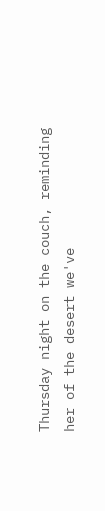Thursday night on the couch, reminding her of the desert we've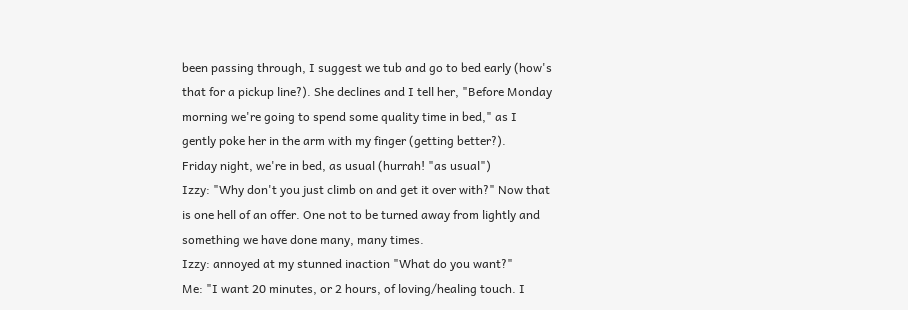been passing through, I suggest we tub and go to bed early (how's that for a pickup line?). She declines and I tell her, "Before Monday morning we're going to spend some quality time in bed," as I gently poke her in the arm with my finger (getting better?).
Friday night, we're in bed, as usual (hurrah! "as usual")
Izzy: "Why don't you just climb on and get it over with?" Now that is one hell of an offer. One not to be turned away from lightly and something we have done many, many times.
Izzy: annoyed at my stunned inaction "What do you want?"
Me: "I want 20 minutes, or 2 hours, of loving/healing touch. I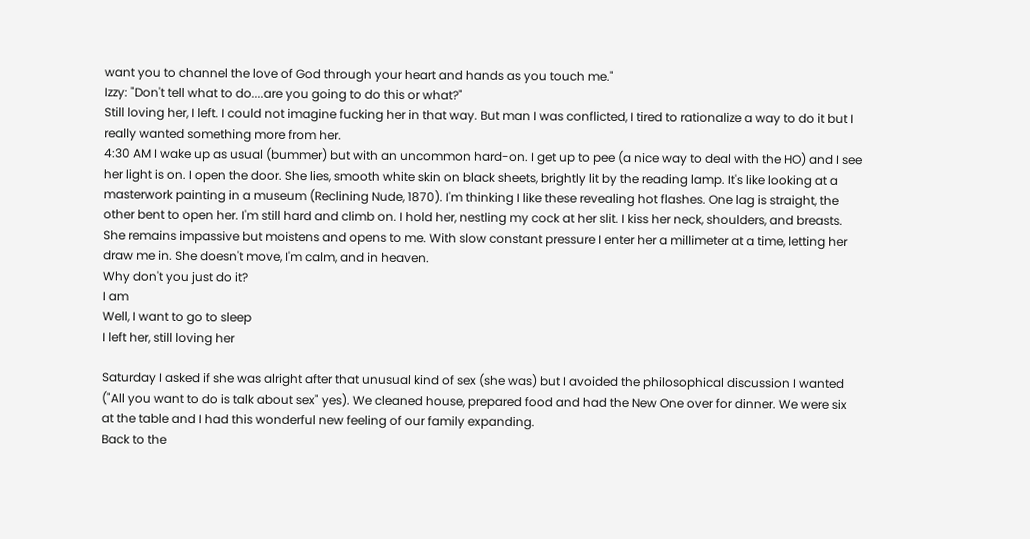want you to channel the love of God through your heart and hands as you touch me."
Izzy: "Don't tell what to do....are you going to do this or what?"
Still loving her, I left. I could not imagine fucking her in that way. But man I was conflicted, I tired to rationalize a way to do it but I really wanted something more from her.
4:30 AM I wake up as usual (bummer) but with an uncommon hard-on. I get up to pee (a nice way to deal with the HO) and I see her light is on. I open the door. She lies, smooth white skin on black sheets, brightly lit by the reading lamp. It's like looking at a masterwork painting in a museum (Reclining Nude, 1870). I'm thinking I like these revealing hot flashes. One lag is straight, the other bent to open her. I'm still hard and climb on. I hold her, nestling my cock at her slit. I kiss her neck, shoulders, and breasts. She remains impassive but moistens and opens to me. With slow constant pressure I enter her a millimeter at a time, letting her draw me in. She doesn't move, I'm calm, and in heaven.
Why don't you just do it?
I am
Well, I want to go to sleep
I left her, still loving her

Saturday I asked if she was alright after that unusual kind of sex (she was) but I avoided the philosophical discussion I wanted ("All you want to do is talk about sex" yes). We cleaned house, prepared food and had the New One over for dinner. We were six at the table and I had this wonderful new feeling of our family expanding.
Back to the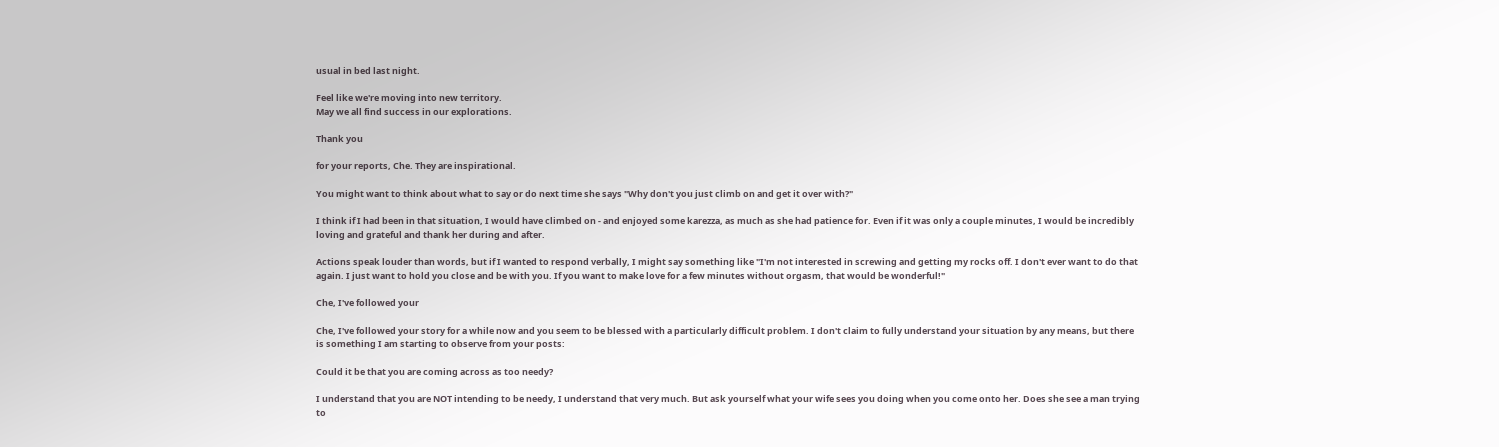usual in bed last night.

Feel like we're moving into new territory.
May we all find success in our explorations.

Thank you

for your reports, Che. They are inspirational.

You might want to think about what to say or do next time she says "Why don't you just climb on and get it over with?"

I think if I had been in that situation, I would have climbed on - and enjoyed some karezza, as much as she had patience for. Even if it was only a couple minutes, I would be incredibly loving and grateful and thank her during and after.

Actions speak louder than words, but if I wanted to respond verbally, I might say something like "I'm not interested in screwing and getting my rocks off. I don't ever want to do that again. I just want to hold you close and be with you. If you want to make love for a few minutes without orgasm, that would be wonderful!"

Che, I've followed your

Che, I've followed your story for a while now and you seem to be blessed with a particularly difficult problem. I don't claim to fully understand your situation by any means, but there is something I am starting to observe from your posts:

Could it be that you are coming across as too needy?

I understand that you are NOT intending to be needy, I understand that very much. But ask yourself what your wife sees you doing when you come onto her. Does she see a man trying to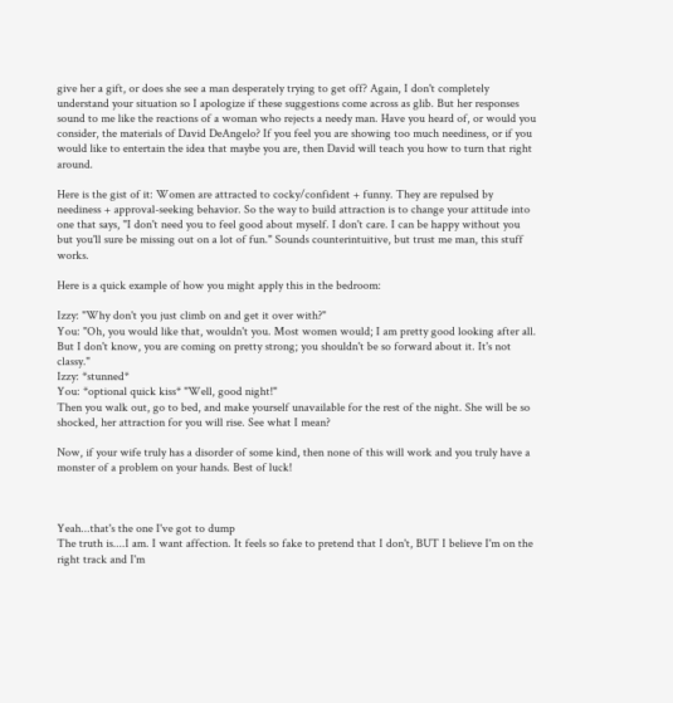give her a gift, or does she see a man desperately trying to get off? Again, I don't completely understand your situation so I apologize if these suggestions come across as glib. But her responses sound to me like the reactions of a woman who rejects a needy man. Have you heard of, or would you consider, the materials of David DeAngelo? If you feel you are showing too much neediness, or if you would like to entertain the idea that maybe you are, then David will teach you how to turn that right around.

Here is the gist of it: Women are attracted to cocky/confident + funny. They are repulsed by neediness + approval-seeking behavior. So the way to build attraction is to change your attitude into one that says, "I don't need you to feel good about myself. I don't care. I can be happy without you but you'll sure be missing out on a lot of fun." Sounds counterintuitive, but trust me man, this stuff works.

Here is a quick example of how you might apply this in the bedroom:

Izzy: "Why don't you just climb on and get it over with?"
You: "Oh, you would like that, wouldn't you. Most women would; I am pretty good looking after all. But I don't know, you are coming on pretty strong; you shouldn't be so forward about it. It's not classy."
Izzy: *stunned*
You: *optional quick kiss* "Well, good night!"
Then you walk out, go to bed, and make yourself unavailable for the rest of the night. She will be so shocked, her attraction for you will rise. See what I mean?

Now, if your wife truly has a disorder of some kind, then none of this will work and you truly have a monster of a problem on your hands. Best of luck!



Yeah...that's the one I've got to dump
The truth is....I am. I want affection. It feels so fake to pretend that I don't, BUT I believe I'm on the right track and I'm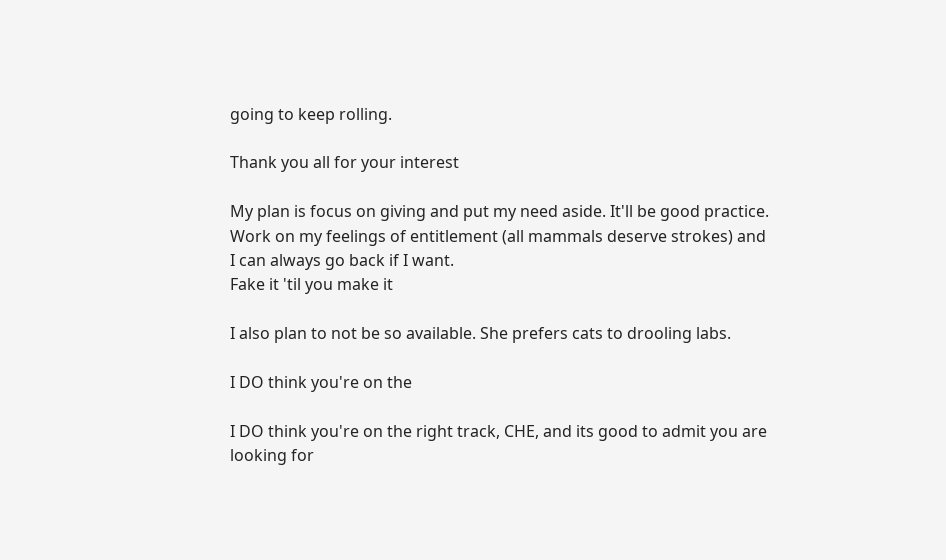going to keep rolling.

Thank you all for your interest

My plan is focus on giving and put my need aside. It'll be good practice. Work on my feelings of entitlement (all mammals deserve strokes) and I can always go back if I want.
Fake it 'til you make it

I also plan to not be so available. She prefers cats to drooling labs.

I DO think you're on the

I DO think you're on the right track, CHE, and its good to admit you are looking for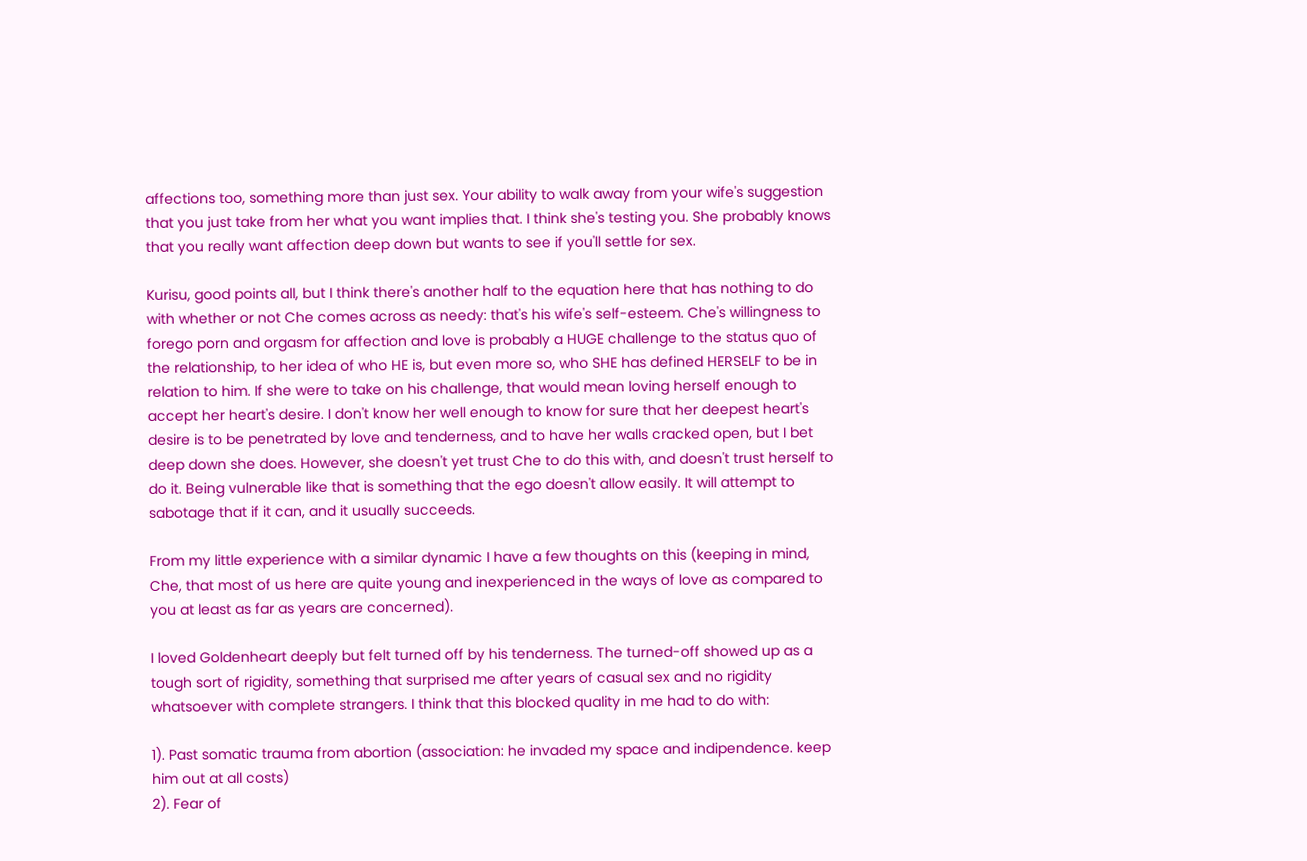affections too, something more than just sex. Your ability to walk away from your wife's suggestion that you just take from her what you want implies that. I think she's testing you. She probably knows that you really want affection deep down but wants to see if you'll settle for sex.

Kurisu, good points all, but I think there's another half to the equation here that has nothing to do with whether or not Che comes across as needy: that's his wife's self-esteem. Che's willingness to forego porn and orgasm for affection and love is probably a HUGE challenge to the status quo of the relationship, to her idea of who HE is, but even more so, who SHE has defined HERSELF to be in relation to him. If she were to take on his challenge, that would mean loving herself enough to accept her heart's desire. I don't know her well enough to know for sure that her deepest heart's desire is to be penetrated by love and tenderness, and to have her walls cracked open, but I bet deep down she does. However, she doesn't yet trust Che to do this with, and doesn't trust herself to do it. Being vulnerable like that is something that the ego doesn't allow easily. It will attempt to sabotage that if it can, and it usually succeeds.

From my little experience with a similar dynamic I have a few thoughts on this (keeping in mind, Che, that most of us here are quite young and inexperienced in the ways of love as compared to you at least as far as years are concerned).

I loved Goldenheart deeply but felt turned off by his tenderness. The turned-off showed up as a tough sort of rigidity, something that surprised me after years of casual sex and no rigidity whatsoever with complete strangers. I think that this blocked quality in me had to do with:

1). Past somatic trauma from abortion (association: he invaded my space and indipendence. keep him out at all costs)
2). Fear of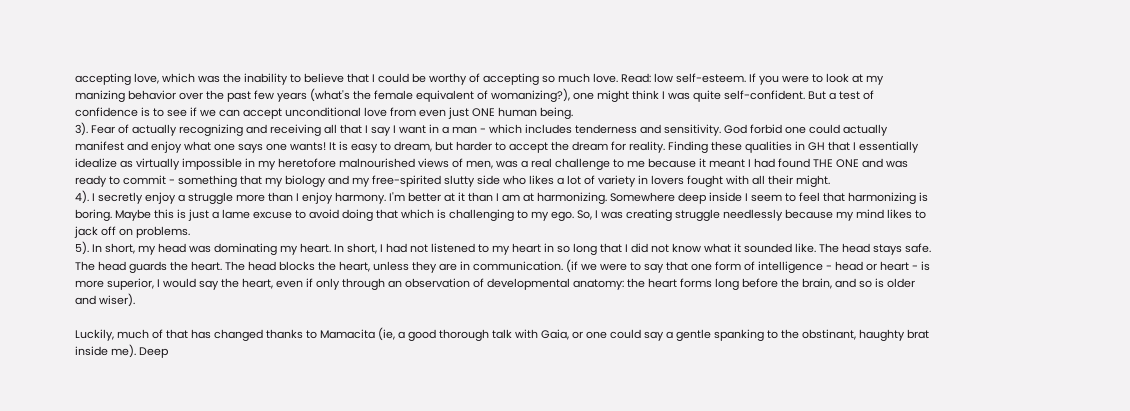accepting love, which was the inability to believe that I could be worthy of accepting so much love. Read: low self-esteem. If you were to look at my manizing behavior over the past few years (what's the female equivalent of womanizing?), one might think I was quite self-confident. But a test of confidence is to see if we can accept unconditional love from even just ONE human being.
3). Fear of actually recognizing and receiving all that I say I want in a man - which includes tenderness and sensitivity. God forbid one could actually manifest and enjoy what one says one wants! It is easy to dream, but harder to accept the dream for reality. Finding these qualities in GH that I essentially idealize as virtually impossible in my heretofore malnourished views of men, was a real challenge to me because it meant I had found THE ONE and was ready to commit - something that my biology and my free-spirited slutty side who likes a lot of variety in lovers fought with all their might.
4). I secretly enjoy a struggle more than I enjoy harmony. I'm better at it than I am at harmonizing. Somewhere deep inside I seem to feel that harmonizing is boring. Maybe this is just a lame excuse to avoid doing that which is challenging to my ego. So, I was creating struggle needlessly because my mind likes to jack off on problems.
5). In short, my head was dominating my heart. In short, I had not listened to my heart in so long that I did not know what it sounded like. The head stays safe. The head guards the heart. The head blocks the heart, unless they are in communication. (if we were to say that one form of intelligence - head or heart - is more superior, I would say the heart, even if only through an observation of developmental anatomy: the heart forms long before the brain, and so is older and wiser).

Luckily, much of that has changed thanks to Mamacita (ie, a good thorough talk with Gaia, or one could say a gentle spanking to the obstinant, haughty brat inside me). Deep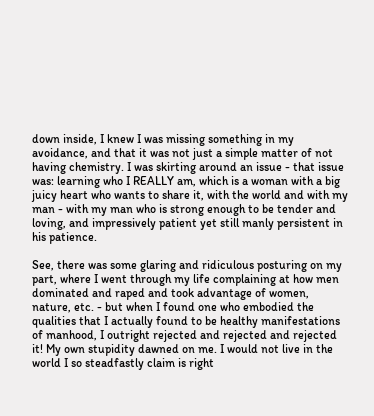down inside, I knew I was missing something in my avoidance, and that it was not just a simple matter of not having chemistry. I was skirting around an issue - that issue was: learning who I REALLY am, which is a woman with a big juicy heart who wants to share it, with the world and with my man - with my man who is strong enough to be tender and loving, and impressively patient yet still manly persistent in his patience.

See, there was some glaring and ridiculous posturing on my part, where I went through my life complaining at how men dominated and raped and took advantage of women, nature, etc. - but when I found one who embodied the qualities that I actually found to be healthy manifestations of manhood, I outright rejected and rejected and rejected it! My own stupidity dawned on me. I would not live in the world I so steadfastly claim is right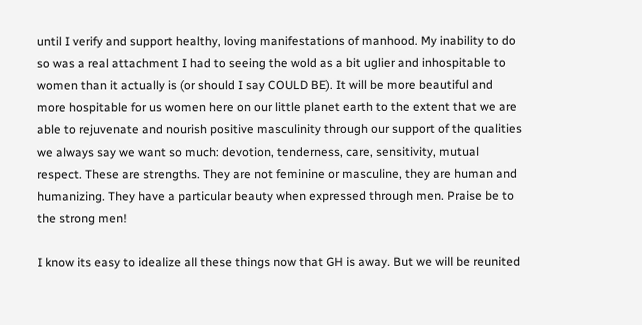until I verify and support healthy, loving manifestations of manhood. My inability to do so was a real attachment I had to seeing the wold as a bit uglier and inhospitable to women than it actually is (or should I say COULD BE). It will be more beautiful and more hospitable for us women here on our little planet earth to the extent that we are able to rejuvenate and nourish positive masculinity through our support of the qualities we always say we want so much: devotion, tenderness, care, sensitivity, mutual respect. These are strengths. They are not feminine or masculine, they are human and humanizing. They have a particular beauty when expressed through men. Praise be to the strong men!

I know its easy to idealize all these things now that GH is away. But we will be reunited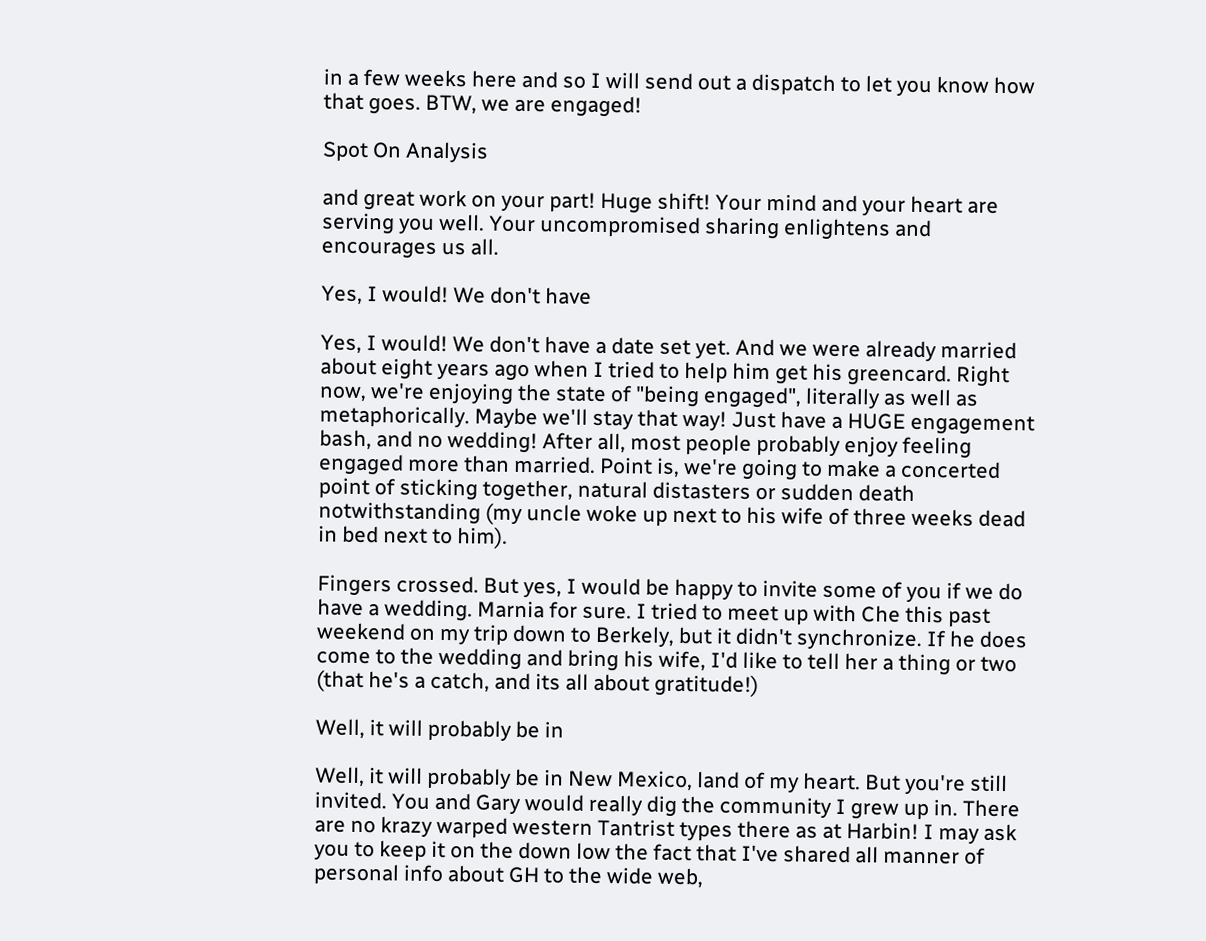in a few weeks here and so I will send out a dispatch to let you know how that goes. BTW, we are engaged!

Spot On Analysis

and great work on your part! Huge shift! Your mind and your heart are serving you well. Your uncompromised sharing enlightens and encourages us all.

Yes, I would! We don't have

Yes, I would! We don't have a date set yet. And we were already married about eight years ago when I tried to help him get his greencard. Right now, we're enjoying the state of "being engaged", literally as well as metaphorically. Maybe we'll stay that way! Just have a HUGE engagement bash, and no wedding! After all, most people probably enjoy feeling engaged more than married. Point is, we're going to make a concerted point of sticking together, natural distasters or sudden death notwithstanding (my uncle woke up next to his wife of three weeks dead in bed next to him).

Fingers crossed. But yes, I would be happy to invite some of you if we do have a wedding. Marnia for sure. I tried to meet up with Che this past weekend on my trip down to Berkely, but it didn't synchronize. If he does come to the wedding and bring his wife, I'd like to tell her a thing or two (that he's a catch, and its all about gratitude!)

Well, it will probably be in

Well, it will probably be in New Mexico, land of my heart. But you're still invited. You and Gary would really dig the community I grew up in. There are no krazy warped western Tantrist types there as at Harbin! I may ask you to keep it on the down low the fact that I've shared all manner of personal info about GH to the wide web,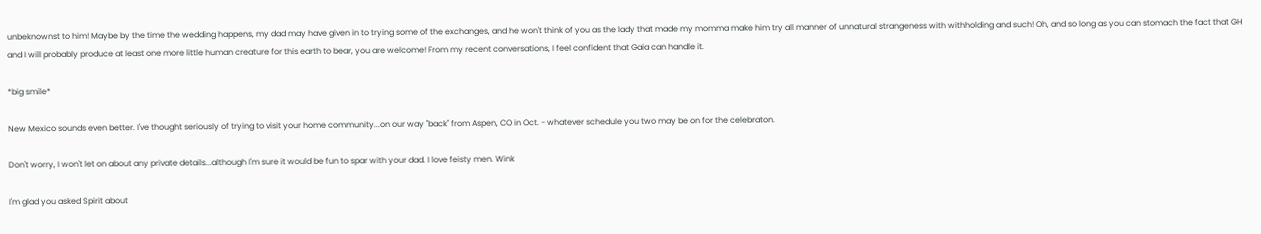unbeknownst to him! Maybe by the time the wedding happens, my dad may have given in to trying some of the exchanges, and he won't think of you as the lady that made my momma make him try all manner of unnatural strangeness with withholding and such! Oh, and so long as you can stomach the fact that GH and I will probably produce at least one more little human creature for this earth to bear, you are welcome! From my recent conversations, I feel confident that Gaia can handle it.

*big smile*

New Mexico sounds even better. I've thought seriously of trying to visit your home community...on our way "back" from Aspen, CO in Oct. - whatever schedule you two may be on for the celebraton.

Don't worry, I won't let on about any private details...although I'm sure it would be fun to spar with your dad. I love feisty men. Wink

I'm glad you asked Spirit about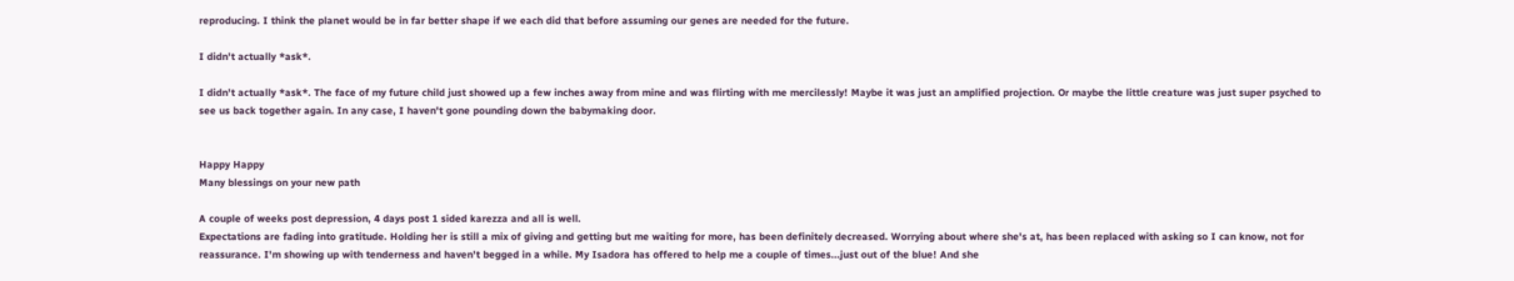reproducing. I think the planet would be in far better shape if we each did that before assuming our genes are needed for the future.

I didn't actually *ask*.

I didn't actually *ask*. The face of my future child just showed up a few inches away from mine and was flirting with me mercilessly! Maybe it was just an amplified projection. Or maybe the little creature was just super psyched to see us back together again. In any case, I haven't gone pounding down the babymaking door.


Happy Happy
Many blessings on your new path

A couple of weeks post depression, 4 days post 1 sided karezza and all is well.
Expectations are fading into gratitude. Holding her is still a mix of giving and getting but me waiting for more, has been definitely decreased. Worrying about where she's at, has been replaced with asking so I can know, not for reassurance. I'm showing up with tenderness and haven't begged in a while. My Isadora has offered to help me a couple of times...just out of the blue! And she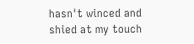hasn't winced and shied at my touch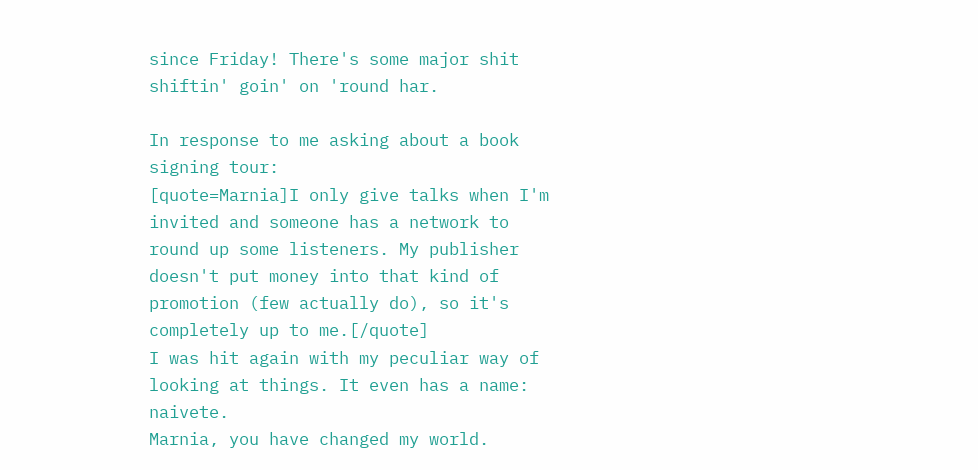since Friday! There's some major shit shiftin' goin' on 'round har.

In response to me asking about a book signing tour:
[quote=Marnia]I only give talks when I'm invited and someone has a network to round up some listeners. My publisher doesn't put money into that kind of promotion (few actually do), so it's completely up to me.[/quote]
I was hit again with my peculiar way of looking at things. It even has a name: naivete.
Marnia, you have changed my world.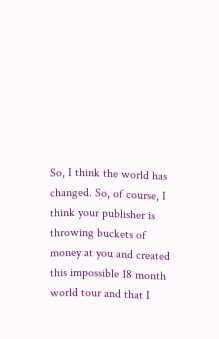So, I think the world has changed. So, of course, I think your publisher is throwing buckets of money at you and created this impossible 18 month world tour and that I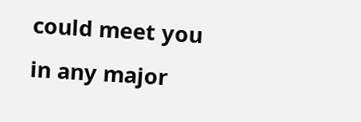could meet you in any major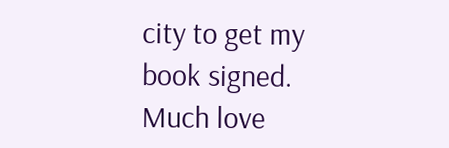city to get my book signed.
Much love